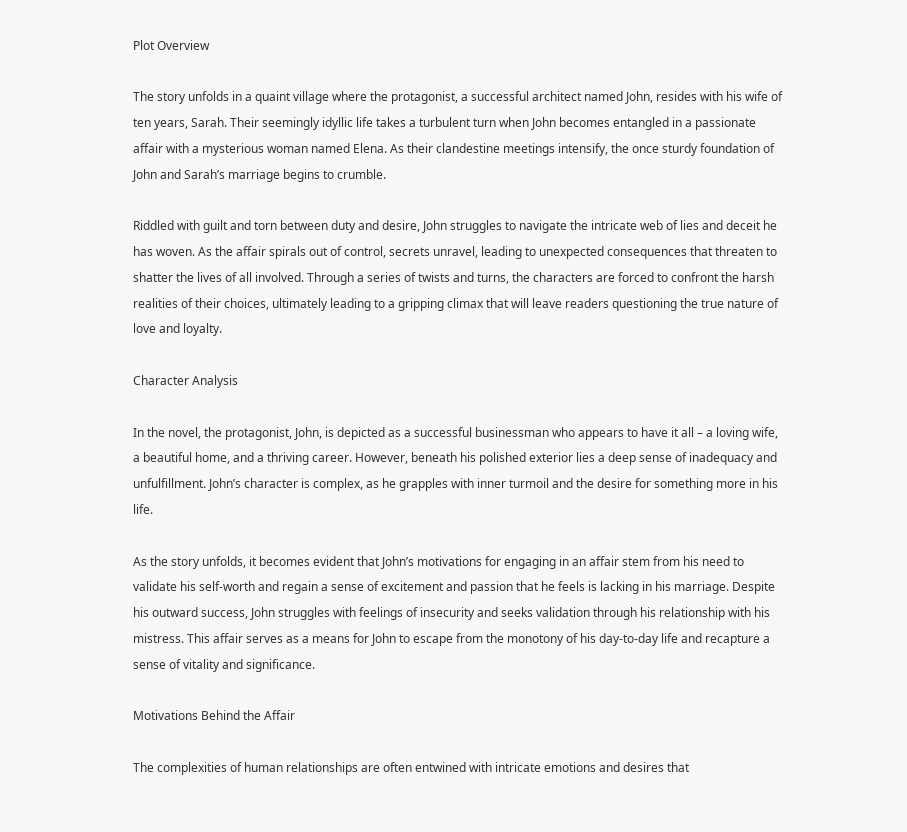Plot Overview

The story unfolds in a quaint village where the protagonist, a successful architect named John, resides with his wife of ten years, Sarah. Their seemingly idyllic life takes a turbulent turn when John becomes entangled in a passionate affair with a mysterious woman named Elena. As their clandestine meetings intensify, the once sturdy foundation of John and Sarah’s marriage begins to crumble.

Riddled with guilt and torn between duty and desire, John struggles to navigate the intricate web of lies and deceit he has woven. As the affair spirals out of control, secrets unravel, leading to unexpected consequences that threaten to shatter the lives of all involved. Through a series of twists and turns, the characters are forced to confront the harsh realities of their choices, ultimately leading to a gripping climax that will leave readers questioning the true nature of love and loyalty.

Character Analysis

In the novel, the protagonist, John, is depicted as a successful businessman who appears to have it all – a loving wife, a beautiful home, and a thriving career. However, beneath his polished exterior lies a deep sense of inadequacy and unfulfillment. John’s character is complex, as he grapples with inner turmoil and the desire for something more in his life.

As the story unfolds, it becomes evident that John’s motivations for engaging in an affair stem from his need to validate his self-worth and regain a sense of excitement and passion that he feels is lacking in his marriage. Despite his outward success, John struggles with feelings of insecurity and seeks validation through his relationship with his mistress. This affair serves as a means for John to escape from the monotony of his day-to-day life and recapture a sense of vitality and significance.

Motivations Behind the Affair

The complexities of human relationships are often entwined with intricate emotions and desires that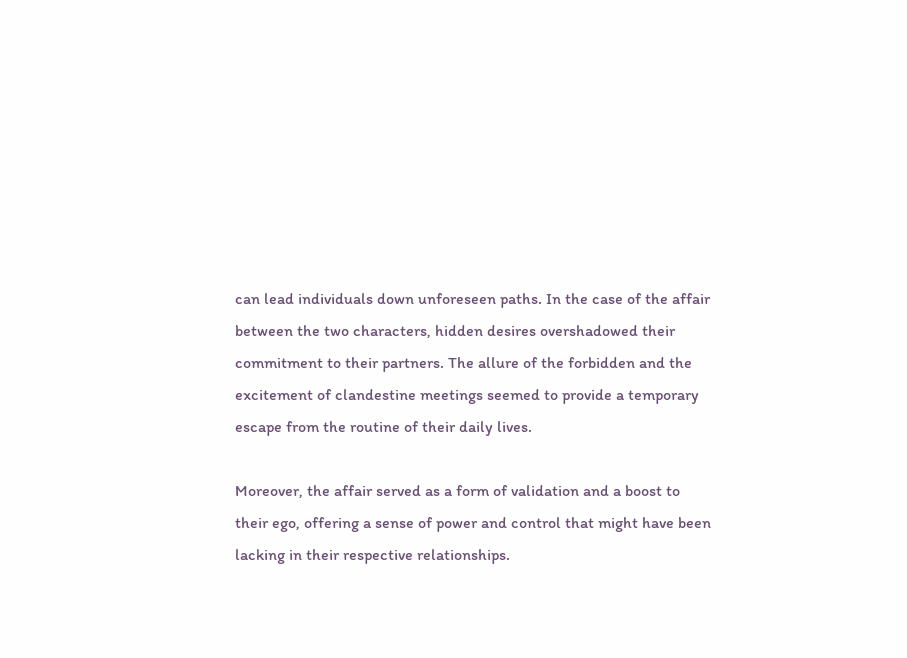can lead individuals down unforeseen paths. In the case of the affair between the two characters, hidden desires overshadowed their commitment to their partners. The allure of the forbidden and the excitement of clandestine meetings seemed to provide a temporary escape from the routine of their daily lives.

Moreover, the affair served as a form of validation and a boost to their ego, offering a sense of power and control that might have been lacking in their respective relationships.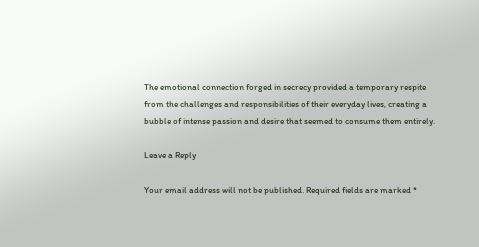The emotional connection forged in secrecy provided a temporary respite from the challenges and responsibilities of their everyday lives, creating a bubble of intense passion and desire that seemed to consume them entirely.

Leave a Reply

Your email address will not be published. Required fields are marked *